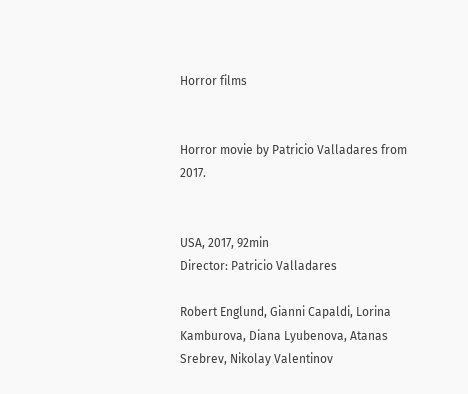Horror films


Horror movie by Patricio Valladares from 2017.


USA, 2017, 92min
Director: Patricio Valladares

Robert Englund, Gianni Capaldi, Lorina Kamburova, Diana Lyubenova, Atanas Srebrev, Nikolay Valentinov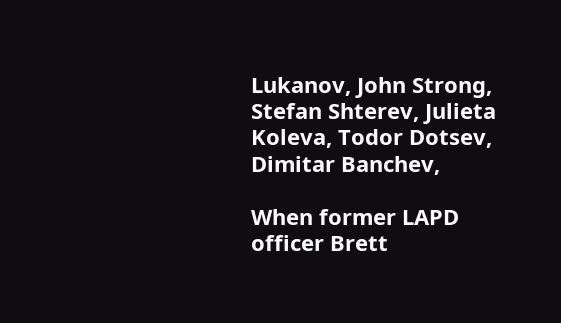Lukanov, John Strong, Stefan Shterev, Julieta Koleva, Todor Dotsev, Dimitar Banchev,

When former LAPD officer Brett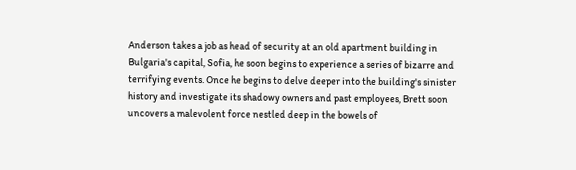Anderson takes a job as head of security at an old apartment building in Bulgaria's capital, Sofia, he soon begins to experience a series of bizarre and terrifying events. Once he begins to delve deeper into the building's sinister history and investigate its shadowy owners and past employees, Brett soon uncovers a malevolent force nestled deep in the bowels of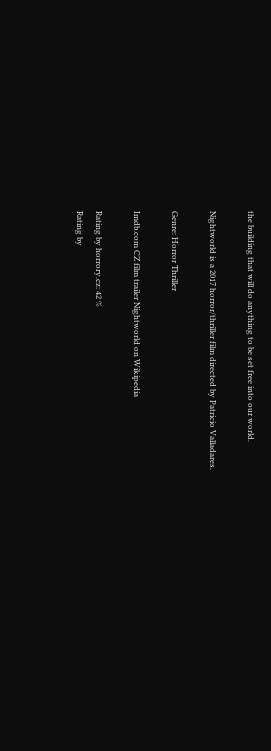the building that will do anything to be set free into our world.

Nightworld is a 2017 horror/thriller film directed by Patricio Valladares.

Genre: Horror Thriller

Imdb.com CZ film trailer Nightworld on Wikipedia

Rating by horrory.cz: 42 %
Rating by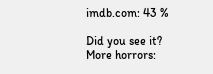imdb.com: 43 %

Did you see it?
More horrors: